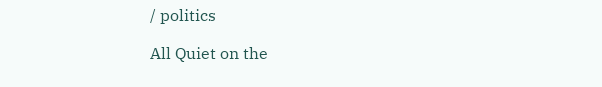/ politics

All Quiet on the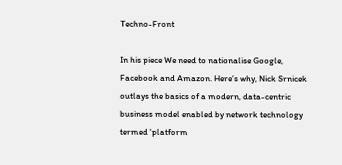Techno-Front

In his piece We need to nationalise Google, Facebook and Amazon. Here’s why, Nick Srnicek outlays the basics of a modern, data-centric business model enabled by network technology termed 'platform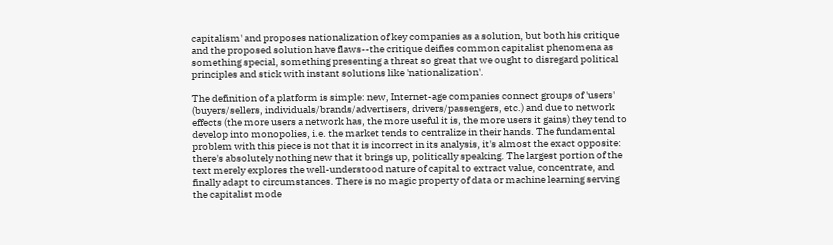capitalism' and proposes nationalization of key companies as a solution, but both his critique and the proposed solution have flaws--the critique deifies common capitalist phenomena as something special, something presenting a threat so great that we ought to disregard political principles and stick with instant solutions like 'nationalization'.

The definition of a platform is simple: new, Internet-age companies connect groups of 'users' (buyers/sellers, individuals/brands/advertisers, drivers/passengers, etc.) and due to network effects (the more users a network has, the more useful it is, the more users it gains) they tend to develop into monopolies, i.e. the market tends to centralize in their hands. The fundamental problem with this piece is not that it is incorrect in its analysis, it's almost the exact opposite: there's absolutely nothing new that it brings up, politically speaking. The largest portion of the text merely explores the well-understood nature of capital to extract value, concentrate, and finally adapt to circumstances. There is no magic property of data or machine learning serving the capitalist mode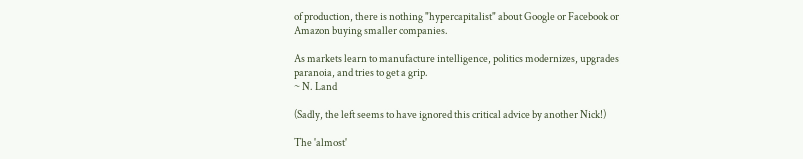of production, there is nothing "hypercapitalist" about Google or Facebook or Amazon buying smaller companies.

As markets learn to manufacture intelligence, politics modernizes, upgrades paranoia, and tries to get a grip.
~ N. Land

(Sadly, the left seems to have ignored this critical advice by another Nick!)

The 'almost'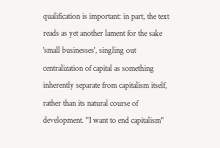qualification is important: in part, the text reads as yet another lament for the sake 'small businesses', singling out centralization of capital as something inherently separate from capitalism itself, rather than its natural course of development. "I want to end capitalism"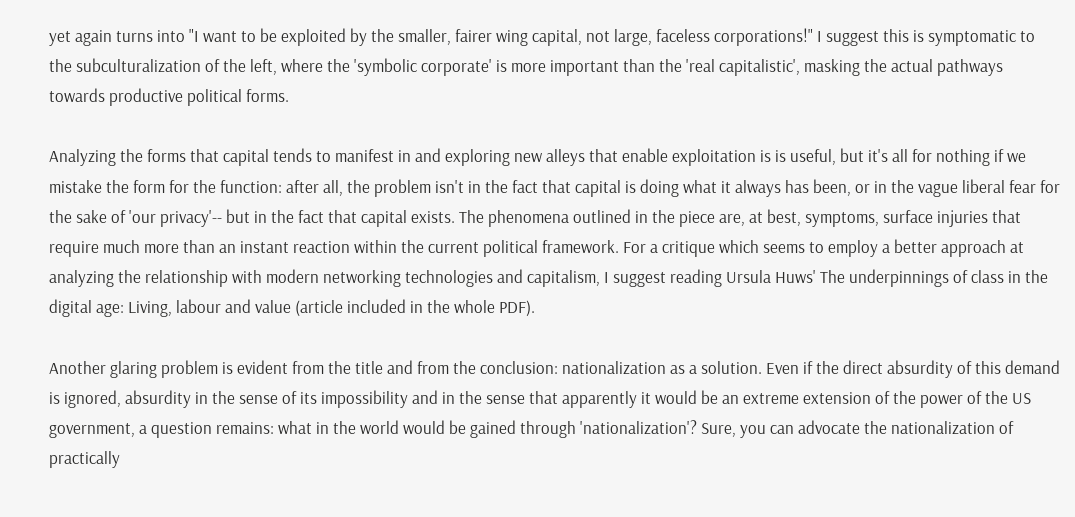yet again turns into "I want to be exploited by the smaller, fairer wing capital, not large, faceless corporations!" I suggest this is symptomatic to the subculturalization of the left, where the 'symbolic corporate' is more important than the 'real capitalistic', masking the actual pathways towards productive political forms.

Analyzing the forms that capital tends to manifest in and exploring new alleys that enable exploitation is is useful, but it's all for nothing if we mistake the form for the function: after all, the problem isn't in the fact that capital is doing what it always has been, or in the vague liberal fear for the sake of 'our privacy'-- but in the fact that capital exists. The phenomena outlined in the piece are, at best, symptoms, surface injuries that require much more than an instant reaction within the current political framework. For a critique which seems to employ a better approach at analyzing the relationship with modern networking technologies and capitalism, I suggest reading Ursula Huws' The underpinnings of class in the digital age: Living, labour and value (article included in the whole PDF).

Another glaring problem is evident from the title and from the conclusion: nationalization as a solution. Even if the direct absurdity of this demand is ignored, absurdity in the sense of its impossibility and in the sense that apparently it would be an extreme extension of the power of the US government, a question remains: what in the world would be gained through 'nationalization'? Sure, you can advocate the nationalization of practically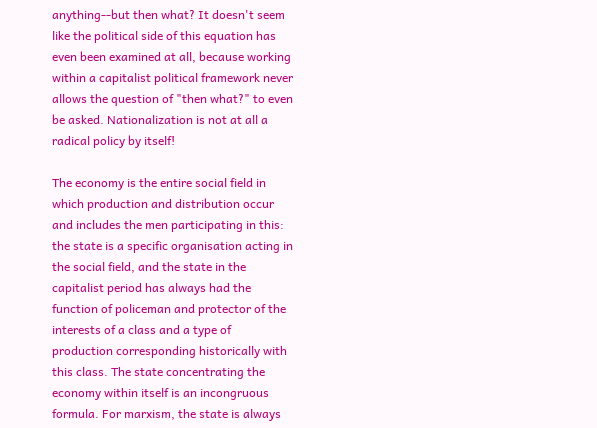anything--but then what? It doesn't seem like the political side of this equation has even been examined at all, because working within a capitalist political framework never allows the question of "then what?" to even be asked. Nationalization is not at all a radical policy by itself!

The economy is the entire social field in which production and distribution occur and includes the men participating in this: the state is a specific organisation acting in the social field, and the state in the capitalist period has always had the function of policeman and protector of the interests of a class and a type of production corresponding historically with this class. The state concentrating the economy within itself is an incongruous formula. For marxism, the state is always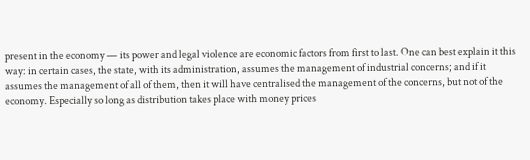present in the economy — its power and legal violence are economic factors from first to last. One can best explain it this way: in certain cases, the state, with its administration, assumes the management of industrial concerns; and if it assumes the management of all of them, then it will have centralised the management of the concerns, but not of the economy. Especially so long as distribution takes place with money prices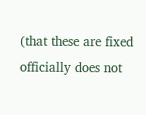(that these are fixed officially does not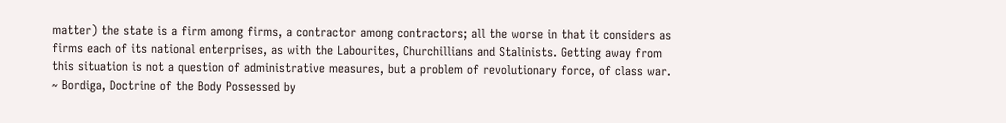matter) the state is a firm among firms, a contractor among contractors; all the worse in that it considers as firms each of its national enterprises, as with the Labourites, Churchillians and Stalinists. Getting away from this situation is not a question of administrative measures, but a problem of revolutionary force, of class war.
~ Bordiga, Doctrine of the Body Possessed by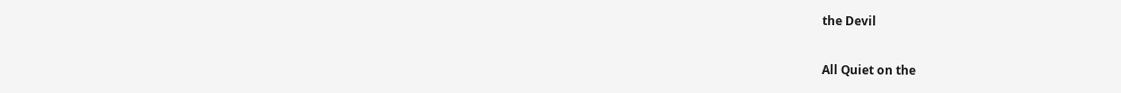the Devil

All Quiet on the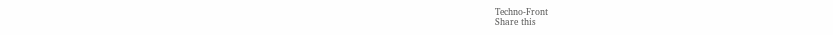Techno-Front
Share this